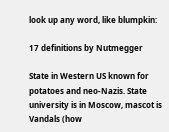look up any word, like blumpkin:

17 definitions by Nutmegger

State in Western US known for potatoes and neo-Nazis. State university is in Moscow, mascot is Vandals (how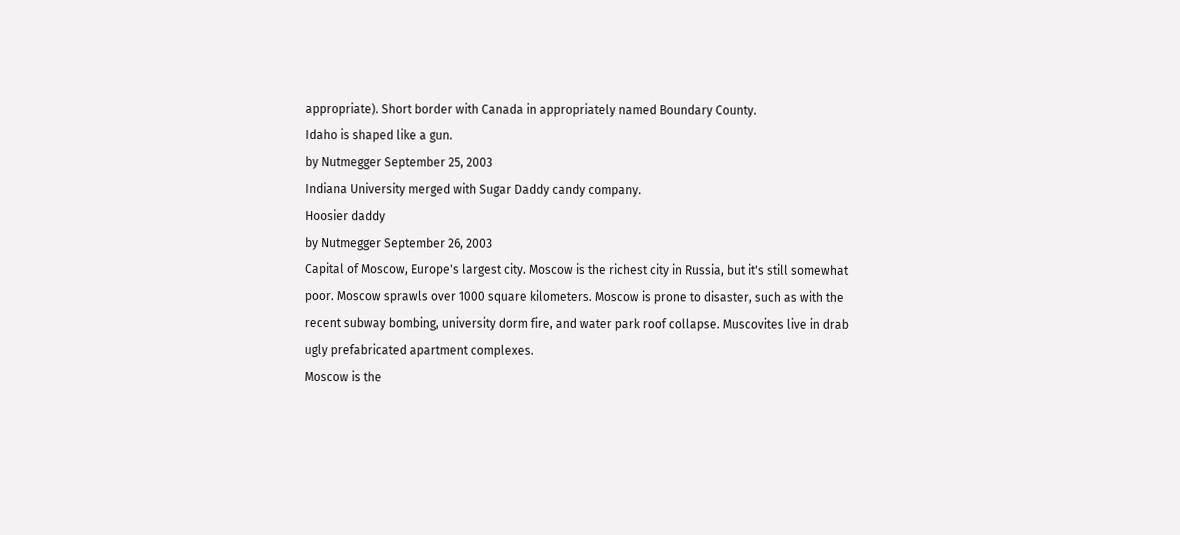appropriate). Short border with Canada in appropriately named Boundary County.
Idaho is shaped like a gun.
by Nutmegger September 25, 2003
Indiana University merged with Sugar Daddy candy company.
Hoosier daddy
by Nutmegger September 26, 2003
Capital of Moscow, Europe's largest city. Moscow is the richest city in Russia, but it's still somewhat poor. Moscow sprawls over 1000 square kilometers. Moscow is prone to disaster, such as with the recent subway bombing, university dorm fire, and water park roof collapse. Muscovites live in drab ugly prefabricated apartment complexes.
Moscow is the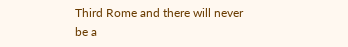Third Rome and there will never be a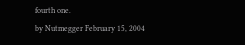fourth one.
by Nutmegger February 15, 2004